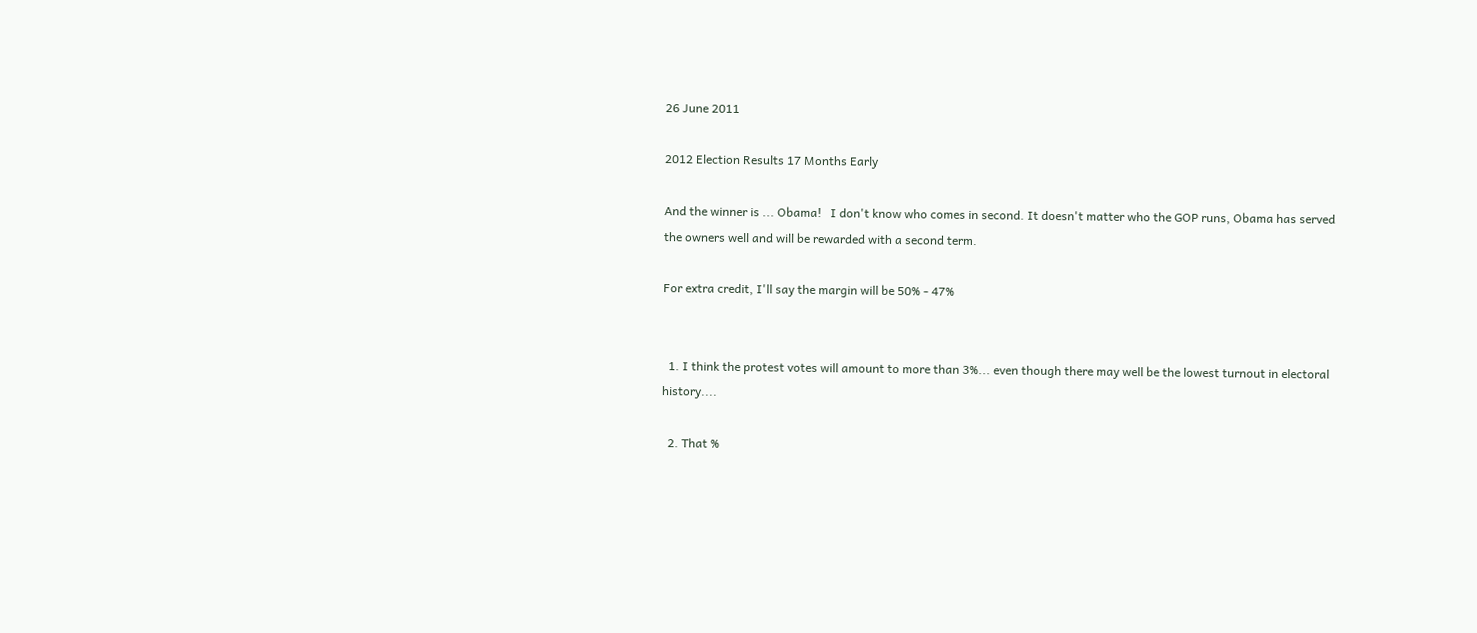26 June 2011

2012 Election Results 17 Months Early

And the winner is ... Obama!   I don't know who comes in second. It doesn't matter who the GOP runs, Obama has served the owners well and will be rewarded with a second term.

For extra credit, I'll say the margin will be 50% - 47%


  1. I think the protest votes will amount to more than 3%... even though there may well be the lowest turnout in electoral history....

  2. That %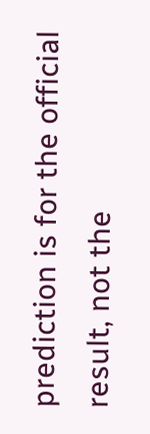prediction is for the official result, not the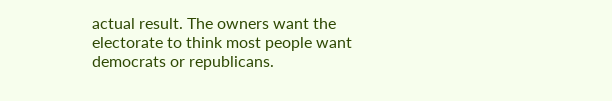actual result. The owners want the electorate to think most people want democrats or republicans.